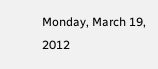Monday, March 19, 2012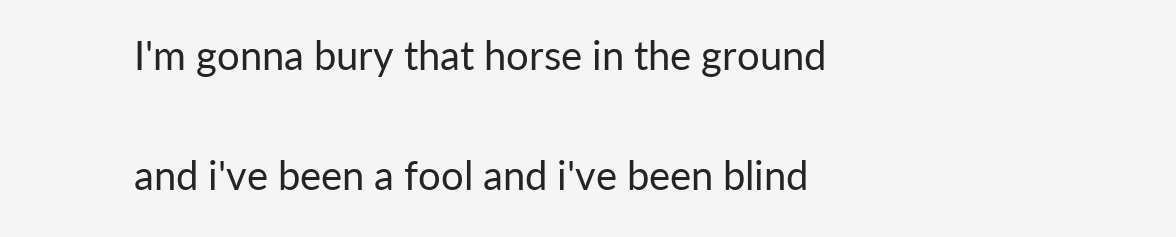I'm gonna bury that horse in the ground

and i've been a fool and i've been blind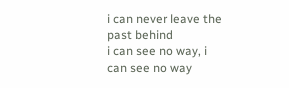i can never leave the past behind
i can see no way, i can see no way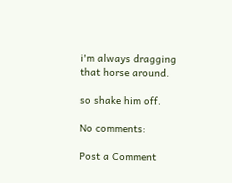i'm always dragging that horse around.

so shake him off.

No comments:

Post a Comment